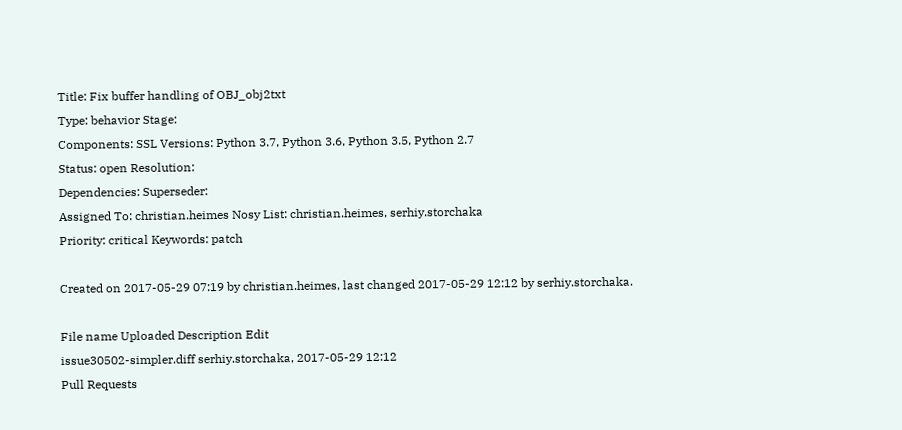Title: Fix buffer handling of OBJ_obj2txt
Type: behavior Stage:
Components: SSL Versions: Python 3.7, Python 3.6, Python 3.5, Python 2.7
Status: open Resolution:
Dependencies: Superseder:
Assigned To: christian.heimes Nosy List: christian.heimes, serhiy.storchaka
Priority: critical Keywords: patch

Created on 2017-05-29 07:19 by christian.heimes, last changed 2017-05-29 12:12 by serhiy.storchaka.

File name Uploaded Description Edit
issue30502-simpler.diff serhiy.storchaka, 2017-05-29 12:12
Pull Requests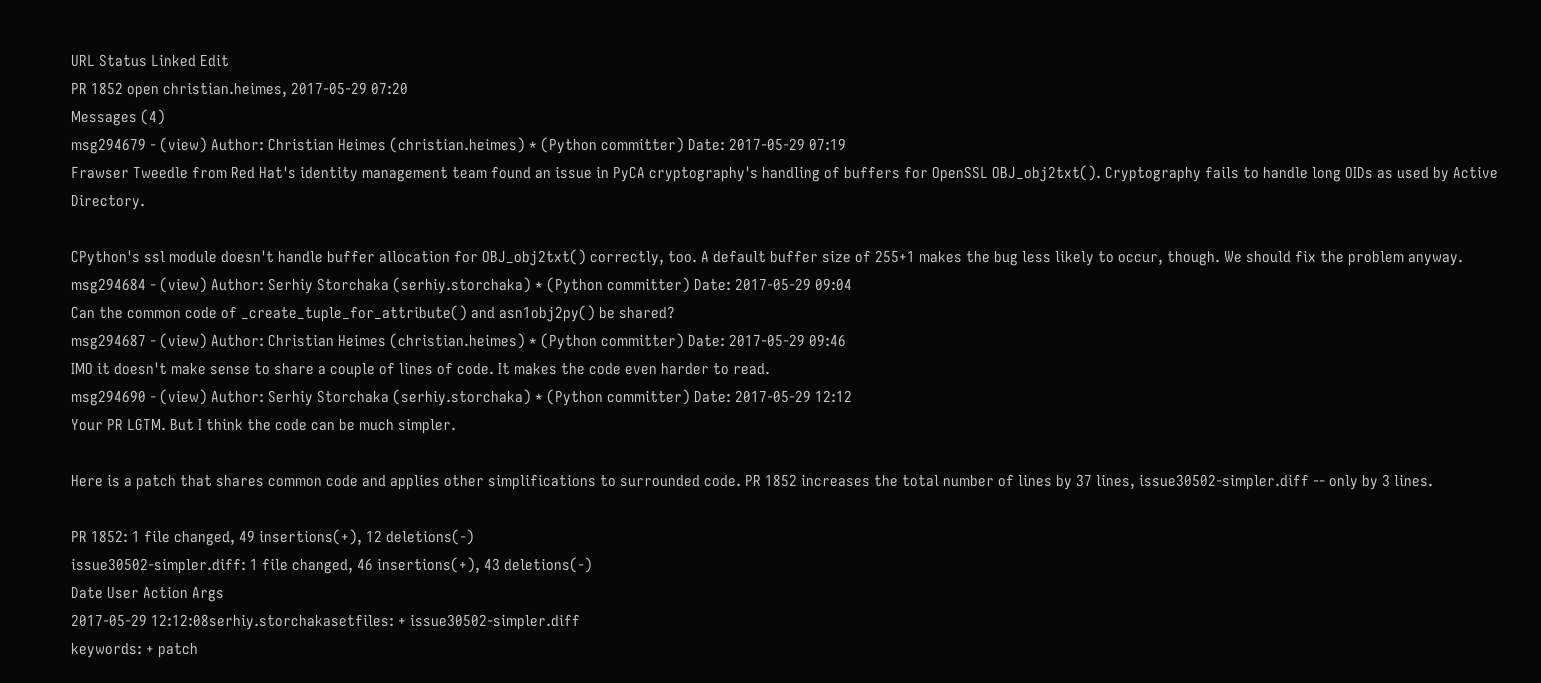URL Status Linked Edit
PR 1852 open christian.heimes, 2017-05-29 07:20
Messages (4)
msg294679 - (view) Author: Christian Heimes (christian.heimes) * (Python committer) Date: 2017-05-29 07:19
Frawser Tweedle from Red Hat's identity management team found an issue in PyCA cryptography's handling of buffers for OpenSSL OBJ_obj2txt(). Cryptography fails to handle long OIDs as used by Active Directory.

CPython's ssl module doesn't handle buffer allocation for OBJ_obj2txt() correctly, too. A default buffer size of 255+1 makes the bug less likely to occur, though. We should fix the problem anyway.
msg294684 - (view) Author: Serhiy Storchaka (serhiy.storchaka) * (Python committer) Date: 2017-05-29 09:04
Can the common code of _create_tuple_for_attribute() and asn1obj2py() be shared?
msg294687 - (view) Author: Christian Heimes (christian.heimes) * (Python committer) Date: 2017-05-29 09:46
IMO it doesn't make sense to share a couple of lines of code. It makes the code even harder to read.
msg294690 - (view) Author: Serhiy Storchaka (serhiy.storchaka) * (Python committer) Date: 2017-05-29 12:12
Your PR LGTM. But I think the code can be much simpler.

Here is a patch that shares common code and applies other simplifications to surrounded code. PR 1852 increases the total number of lines by 37 lines, issue30502-simpler.diff -- only by 3 lines.

PR 1852: 1 file changed, 49 insertions(+), 12 deletions(-)
issue30502-simpler.diff: 1 file changed, 46 insertions(+), 43 deletions(-)
Date User Action Args
2017-05-29 12:12:08serhiy.storchakasetfiles: + issue30502-simpler.diff
keywords: + patch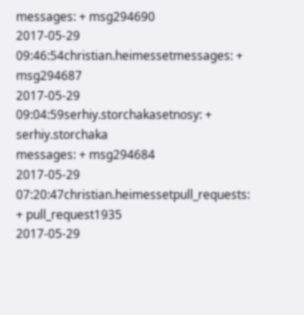messages: + msg294690
2017-05-29 09:46:54christian.heimessetmessages: + msg294687
2017-05-29 09:04:59serhiy.storchakasetnosy: + serhiy.storchaka
messages: + msg294684
2017-05-29 07:20:47christian.heimessetpull_requests: + pull_request1935
2017-05-29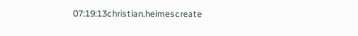07:19:13christian.heimescreate